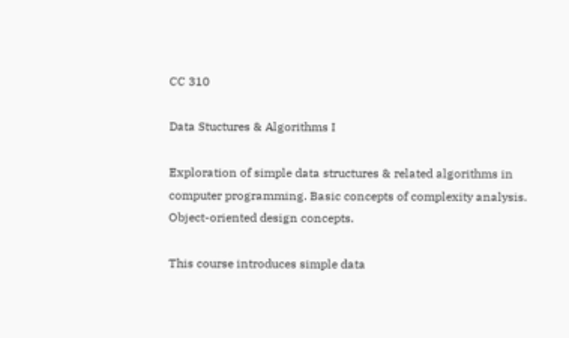CC 310

Data Stuctures & Algorithms I

Exploration of simple data structures & related algorithms in computer programming. Basic concepts of complexity analysis. Object-oriented design concepts.

This course introduces simple data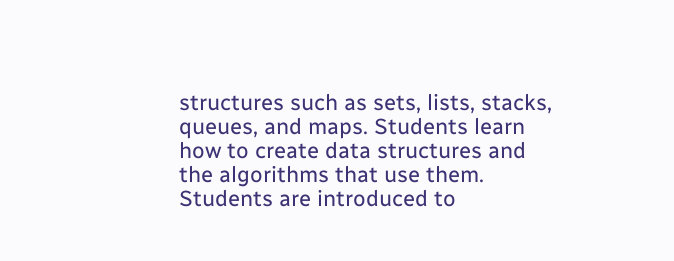structures such as sets, lists, stacks, queues, and maps. Students learn how to create data structures and the algorithms that use them. Students are introduced to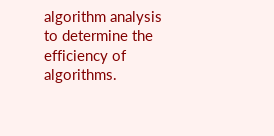algorithm analysis to determine the efficiency of algorithms.